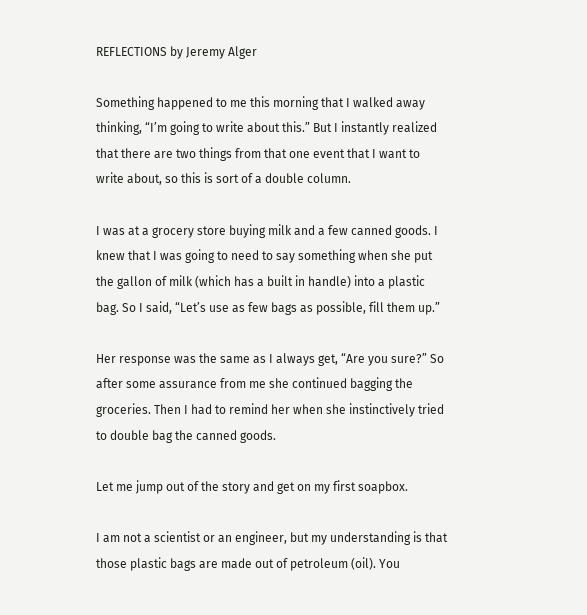REFLECTIONS by Jeremy Alger

Something happened to me this morning that I walked away thinking, “I’m going to write about this.” But I instantly realized that there are two things from that one event that I want to write about, so this is sort of a double column.

I was at a grocery store buying milk and a few canned goods. I knew that I was going to need to say something when she put the gallon of milk (which has a built in handle) into a plastic bag. So I said, “Let’s use as few bags as possible, fill them up.”

Her response was the same as I always get, “Are you sure?” So after some assurance from me she continued bagging the groceries. Then I had to remind her when she instinctively tried to double bag the canned goods.

Let me jump out of the story and get on my first soapbox.

I am not a scientist or an engineer, but my understanding is that those plastic bags are made out of petroleum (oil). You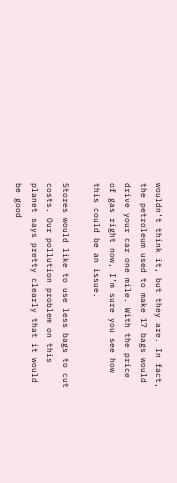wouldn’t think it, but they are. In fact, the petroleum used to make 17 bags would drive your car one mile. With the price of gas right now, I’m sure you see how this could be an issue.

Stores would like to use less bags to cut costs. Our pollution problem on this planet says pretty clearly that it would be good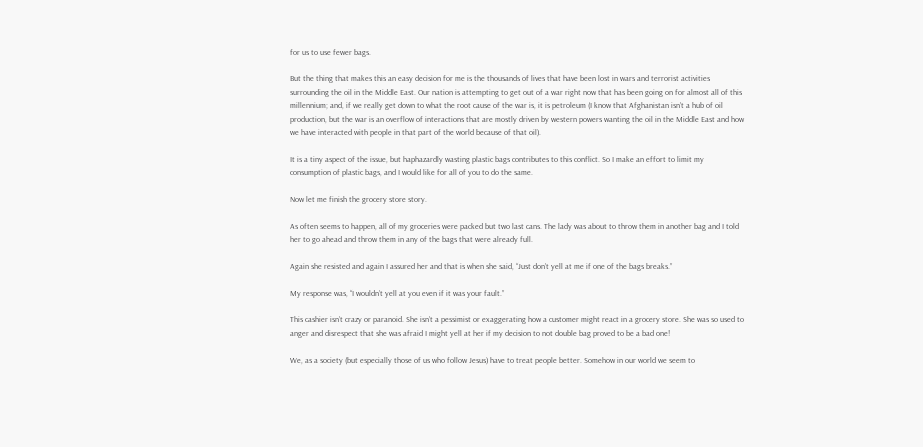for us to use fewer bags.

But the thing that makes this an easy decision for me is the thousands of lives that have been lost in wars and terrorist activities surrounding the oil in the Middle East. Our nation is attempting to get out of a war right now that has been going on for almost all of this millennium; and, if we really get down to what the root cause of the war is, it is petroleum (I know that Afghanistan isn’t a hub of oil production, but the war is an overflow of interactions that are mostly driven by western powers wanting the oil in the Middle East and how we have interacted with people in that part of the world because of that oil).

It is a tiny aspect of the issue, but haphazardly wasting plastic bags contributes to this conflict. So I make an effort to limit my consumption of plastic bags, and I would like for all of you to do the same.

Now let me finish the grocery store story.

As often seems to happen, all of my groceries were packed but two last cans. The lady was about to throw them in another bag and I told her to go ahead and throw them in any of the bags that were already full.

Again she resisted and again I assured her and that is when she said, “Just don’t yell at me if one of the bags breaks.”

My response was, “I wouldn’t yell at you even if it was your fault.”

This cashier isn’t crazy or paranoid. She isn’t a pessimist or exaggerating how a customer might react in a grocery store. She was so used to anger and disrespect that she was afraid I might yell at her if my decision to not double bag proved to be a bad one!

We, as a society (but especially those of us who follow Jesus) have to treat people better. Somehow in our world we seem to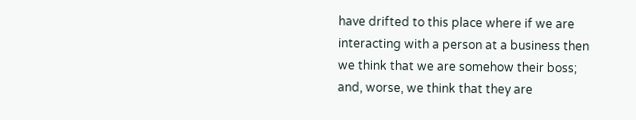have drifted to this place where if we are interacting with a person at a business then we think that we are somehow their boss; and, worse, we think that they are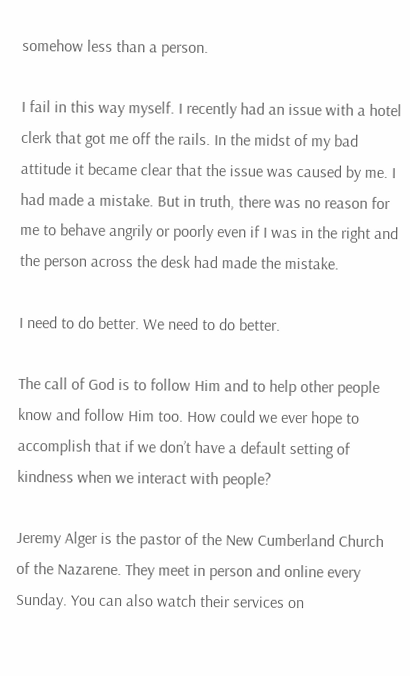somehow less than a person.

I fail in this way myself. I recently had an issue with a hotel clerk that got me off the rails. In the midst of my bad attitude it became clear that the issue was caused by me. I had made a mistake. But in truth, there was no reason for me to behave angrily or poorly even if I was in the right and the person across the desk had made the mistake.

I need to do better. We need to do better.

The call of God is to follow Him and to help other people know and follow Him too. How could we ever hope to accomplish that if we don’t have a default setting of kindness when we interact with people?

Jeremy Alger is the pastor of the New Cumberland Church of the Nazarene. They meet in person and online every Sunday. You can also watch their services on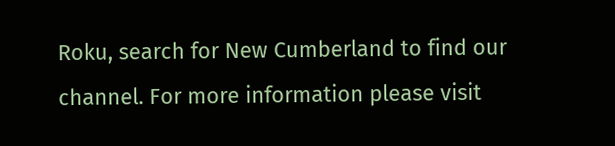Roku, search for New Cumberland to find our channel. For more information please visit